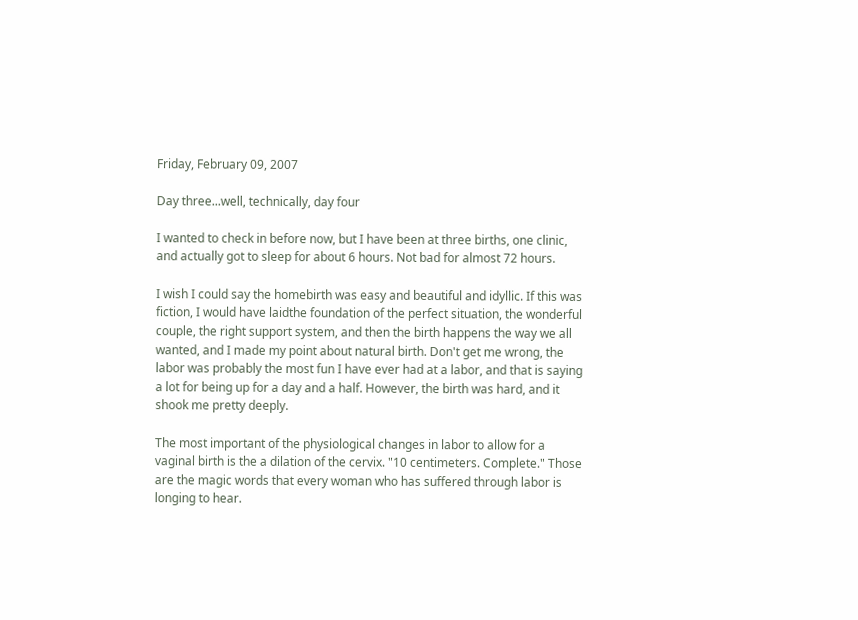Friday, February 09, 2007

Day three...well, technically, day four

I wanted to check in before now, but I have been at three births, one clinic, and actually got to sleep for about 6 hours. Not bad for almost 72 hours.

I wish I could say the homebirth was easy and beautiful and idyllic. If this was fiction, I would have laidthe foundation of the perfect situation, the wonderful couple, the right support system, and then the birth happens the way we all wanted, and I made my point about natural birth. Don't get me wrong, the labor was probably the most fun I have ever had at a labor, and that is saying a lot for being up for a day and a half. However, the birth was hard, and it shook me pretty deeply.

The most important of the physiological changes in labor to allow for a vaginal birth is the a dilation of the cervix. "10 centimeters. Complete." Those are the magic words that every woman who has suffered through labor is longing to hear.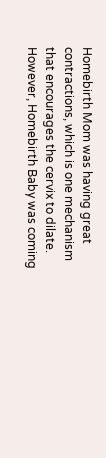Homebirth Mom was having great contractions, which is one mechanism that encourages the cervix to dilate. However, Homebirth Baby was coming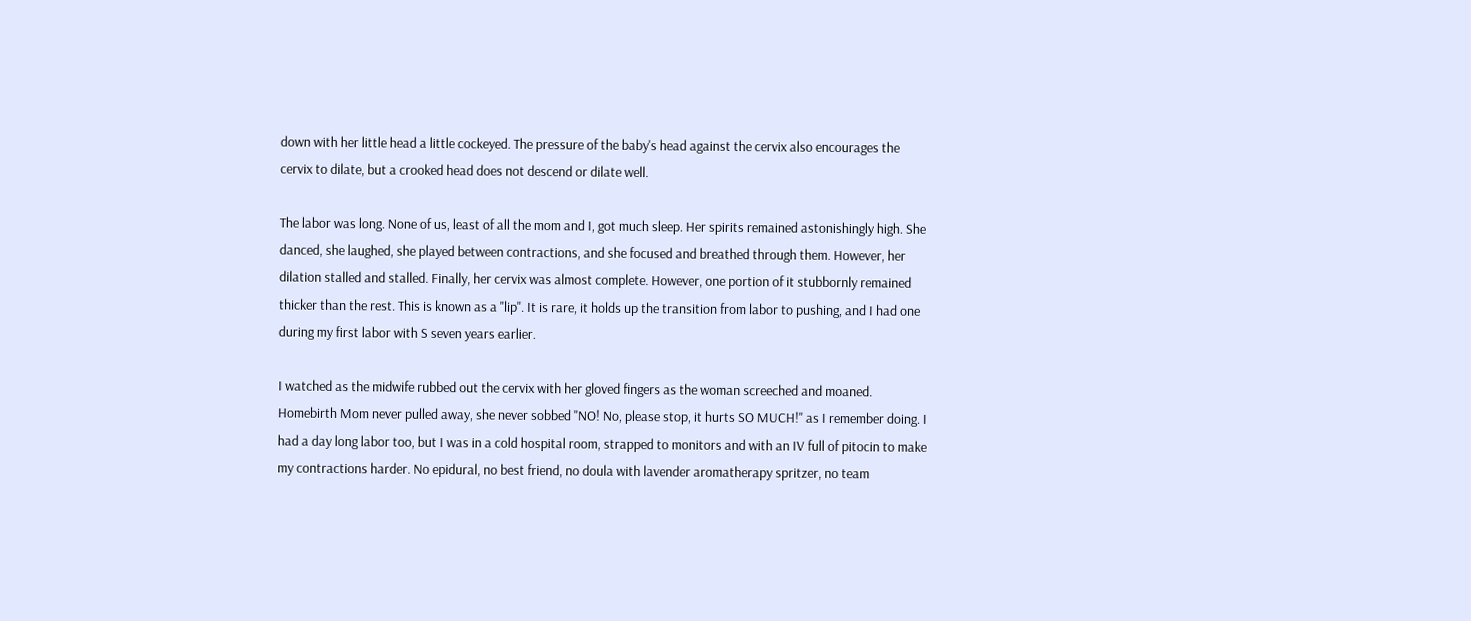down with her little head a little cockeyed. The pressure of the baby's head against the cervix also encourages the cervix to dilate, but a crooked head does not descend or dilate well.

The labor was long. None of us, least of all the mom and I, got much sleep. Her spirits remained astonishingly high. She danced, she laughed, she played between contractions, and she focused and breathed through them. However, her dilation stalled and stalled. Finally, her cervix was almost complete. However, one portion of it stubbornly remained thicker than the rest. This is known as a "lip". It is rare, it holds up the transition from labor to pushing, and I had one during my first labor with S seven years earlier.

I watched as the midwife rubbed out the cervix with her gloved fingers as the woman screeched and moaned. Homebirth Mom never pulled away, she never sobbed "NO! No, please stop, it hurts SO MUCH!" as I remember doing. I had a day long labor too, but I was in a cold hospital room, strapped to monitors and with an IV full of pitocin to make my contractions harder. No epidural, no best friend, no doula with lavender aromatherapy spritzer, no team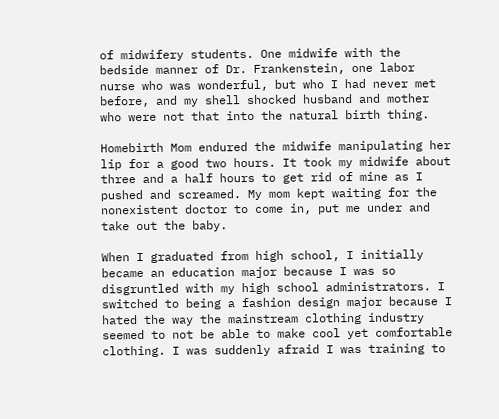of midwifery students. One midwife with the bedside manner of Dr. Frankenstein, one labor nurse who was wonderful, but who I had never met before, and my shell shocked husband and mother who were not that into the natural birth thing.

Homebirth Mom endured the midwife manipulating her lip for a good two hours. It took my midwife about three and a half hours to get rid of mine as I pushed and screamed. My mom kept waiting for the nonexistent doctor to come in, put me under and take out the baby.

When I graduated from high school, I initially became an education major because I was so disgruntled with my high school administrators. I switched to being a fashion design major because I hated the way the mainstream clothing industry seemed to not be able to make cool yet comfortable clothing. I was suddenly afraid I was training to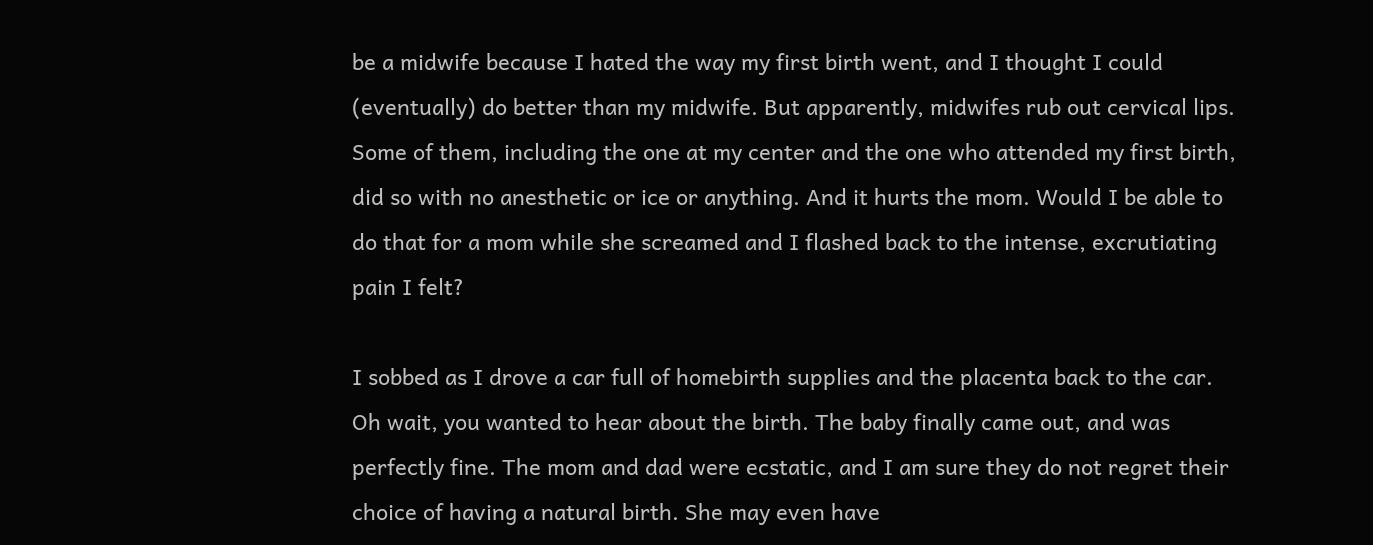be a midwife because I hated the way my first birth went, and I thought I could (eventually) do better than my midwife. But apparently, midwifes rub out cervical lips. Some of them, including the one at my center and the one who attended my first birth, did so with no anesthetic or ice or anything. And it hurts the mom. Would I be able to do that for a mom while she screamed and I flashed back to the intense, excrutiating pain I felt?

I sobbed as I drove a car full of homebirth supplies and the placenta back to the car. Oh wait, you wanted to hear about the birth. The baby finally came out, and was perfectly fine. The mom and dad were ecstatic, and I am sure they do not regret their choice of having a natural birth. She may even have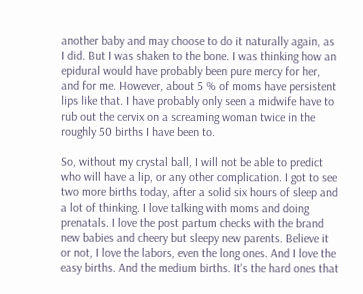another baby and may choose to do it naturally again, as I did. But I was shaken to the bone. I was thinking how an epidural would have probably been pure mercy for her, and for me. However, about 5 % of moms have persistent lips like that. I have probably only seen a midwife have to rub out the cervix on a screaming woman twice in the roughly 50 births I have been to.

So, without my crystal ball, I will not be able to predict who will have a lip, or any other complication. I got to see two more births today, after a solid six hours of sleep and a lot of thinking. I love talking with moms and doing prenatals. I love the post partum checks with the brand new babies and cheery but sleepy new parents. Believe it or not, I love the labors, even the long ones. And I love the easy births. And the medium births. It's the hard ones that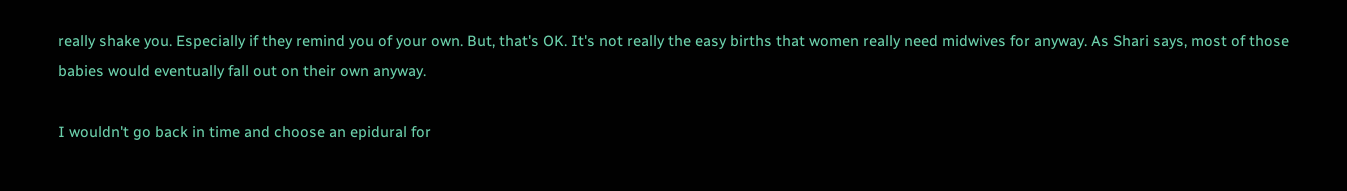really shake you. Especially if they remind you of your own. But, that's OK. It's not really the easy births that women really need midwives for anyway. As Shari says, most of those babies would eventually fall out on their own anyway.

I wouldn't go back in time and choose an epidural for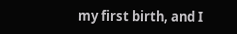my first birth, and I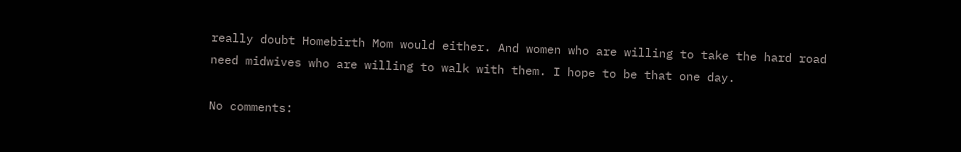really doubt Homebirth Mom would either. And women who are willing to take the hard road need midwives who are willing to walk with them. I hope to be that one day.

No comments: